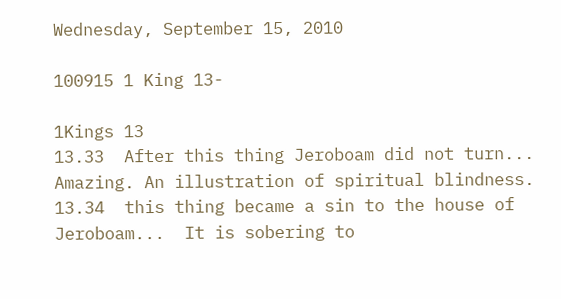Wednesday, September 15, 2010

100915 1 King 13-

1Kings 13
13.33  After this thing Jeroboam did not turn...  Amazing. An illustration of spiritual blindness.
13.34  this thing became a sin to the house of Jeroboam...  It is sobering to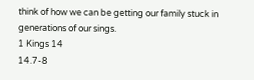think of how we can be getting our family stuck in generations of our sings.
1 Kings 14
14.7-8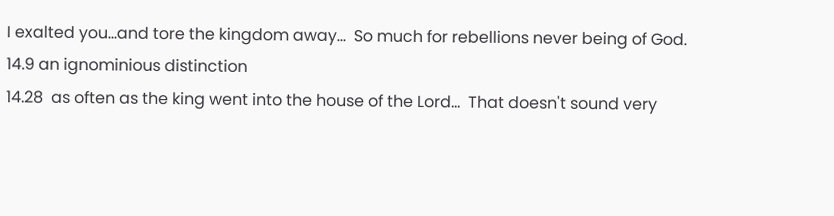I exalted you...and tore the kingdom away...  So much for rebellions never being of God.
14.9 an ignominious distinction
14.28  as often as the king went into the house of the Lord...  That doesn't sound very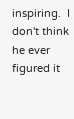inspiring.  I don't think he ever figured it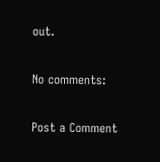out.

No comments:

Post a Comment